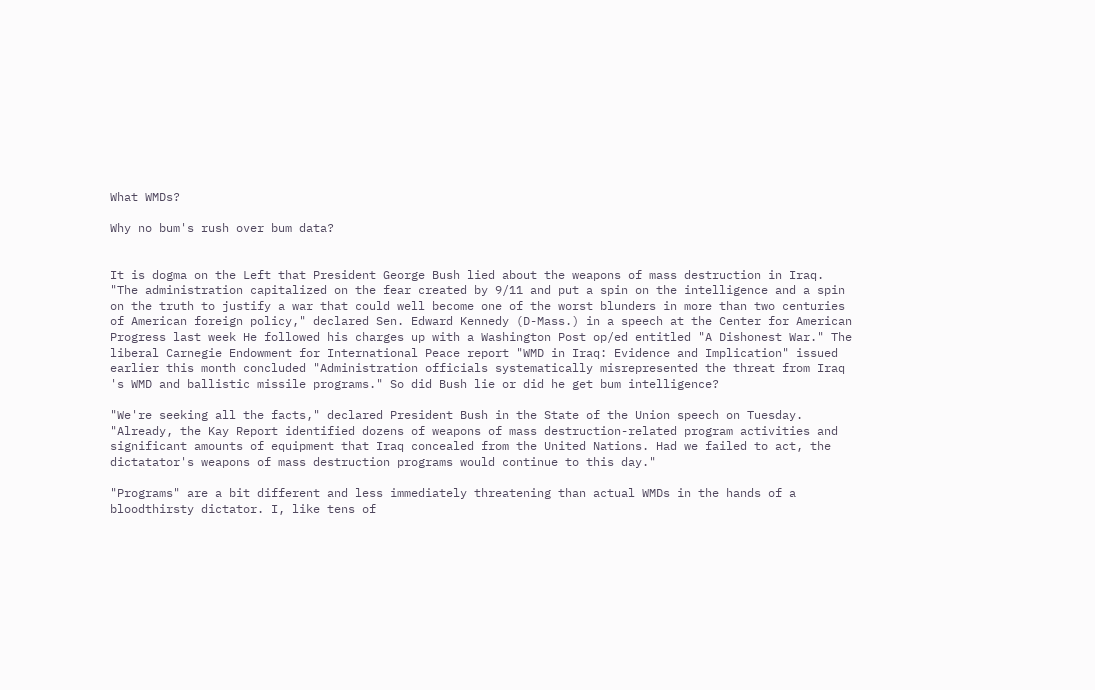What WMDs?

Why no bum's rush over bum data?


It is dogma on the Left that President George Bush lied about the weapons of mass destruction in Iraq. "The administration capitalized on the fear created by 9/11 and put a spin on the intelligence and a spin on the truth to justify a war that could well become one of the worst blunders in more than two centuries of American foreign policy," declared Sen. Edward Kennedy (D-Mass.) in a speech at the Center for American Progress last week He followed his charges up with a Washington Post op/ed entitled "A Dishonest War." The liberal Carnegie Endowment for International Peace report "WMD in Iraq: Evidence and Implication" issued earlier this month concluded "Administration officials systematically misrepresented the threat from Iraq 's WMD and ballistic missile programs." So did Bush lie or did he get bum intelligence?

"We're seeking all the facts," declared President Bush in the State of the Union speech on Tuesday. "Already, the Kay Report identified dozens of weapons of mass destruction-related program activities and significant amounts of equipment that Iraq concealed from the United Nations. Had we failed to act, the dictatator's weapons of mass destruction programs would continue to this day."

"Programs" are a bit different and less immediately threatening than actual WMDs in the hands of a bloodthirsty dictator. I, like tens of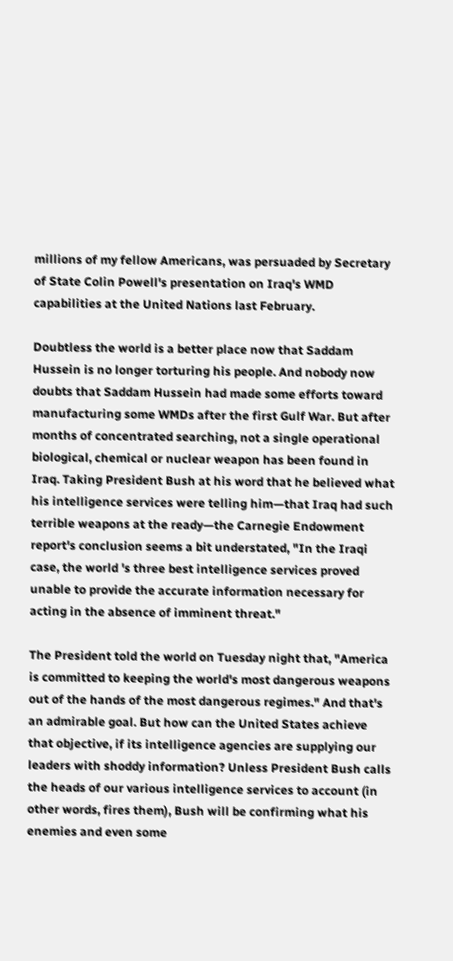millions of my fellow Americans, was persuaded by Secretary of State Colin Powell's presentation on Iraq's WMD capabilities at the United Nations last February.

Doubtless the world is a better place now that Saddam Hussein is no longer torturing his people. And nobody now doubts that Saddam Hussein had made some efforts toward manufacturing some WMDs after the first Gulf War. But after months of concentrated searching, not a single operational biological, chemical or nuclear weapon has been found in Iraq. Taking President Bush at his word that he believed what his intelligence services were telling him—that Iraq had such terrible weapons at the ready—the Carnegie Endowment report's conclusion seems a bit understated, "In the Iraqi case, the world 's three best intelligence services proved unable to provide the accurate information necessary for acting in the absence of imminent threat."

The President told the world on Tuesday night that, "America is committed to keeping the world's most dangerous weapons out of the hands of the most dangerous regimes." And that's an admirable goal. But how can the United States achieve that objective, if its intelligence agencies are supplying our leaders with shoddy information? Unless President Bush calls the heads of our various intelligence services to account (in other words, fires them), Bush will be confirming what his enemies and even some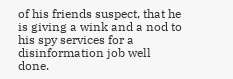of his friends suspect, that he is giving a wink and a nod to his spy services for a disinformation job well done.